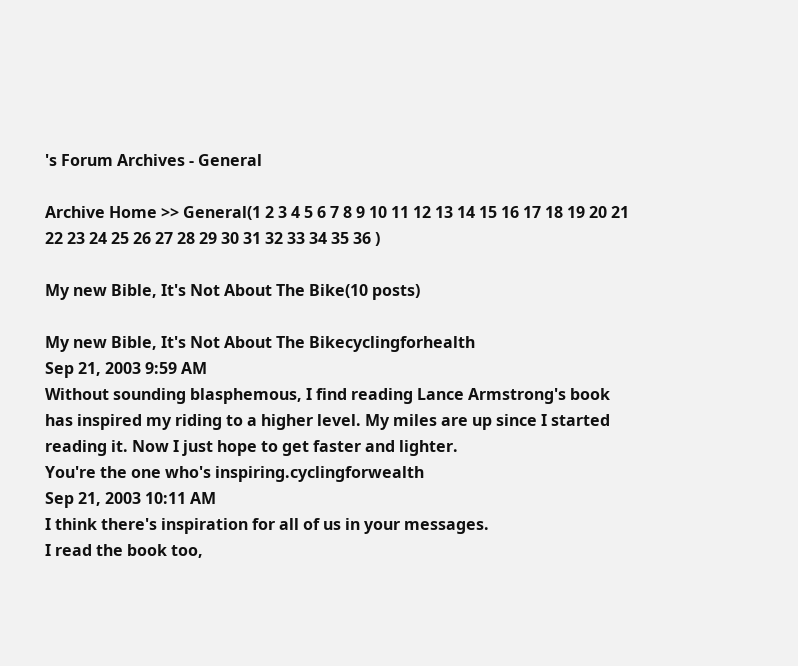's Forum Archives - General

Archive Home >> General(1 2 3 4 5 6 7 8 9 10 11 12 13 14 15 16 17 18 19 20 21 22 23 24 25 26 27 28 29 30 31 32 33 34 35 36 )

My new Bible, It's Not About The Bike(10 posts)

My new Bible, It's Not About The Bikecyclingforhealth
Sep 21, 2003 9:59 AM
Without sounding blasphemous, I find reading Lance Armstrong's book has inspired my riding to a higher level. My miles are up since I started reading it. Now I just hope to get faster and lighter.
You're the one who's inspiring.cyclingforwealth
Sep 21, 2003 10:11 AM
I think there's inspiration for all of us in your messages.
I read the book too,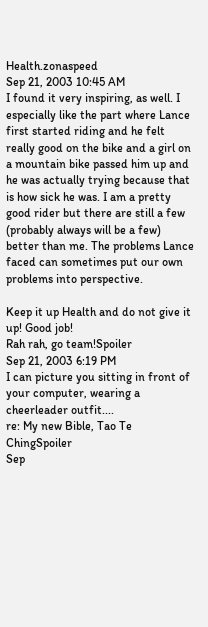Health.zonaspeed
Sep 21, 2003 10:45 AM
I found it very inspiring, as well. I especially like the part where Lance first started riding and he felt really good on the bike and a girl on a mountain bike passed him up and he was actually trying because that is how sick he was. I am a pretty good rider but there are still a few (probably always will be a few) better than me. The problems Lance faced can sometimes put our own problems into perspective.

Keep it up Health and do not give it up! Good job!
Rah rah, go team!Spoiler
Sep 21, 2003 6:19 PM
I can picture you sitting in front of your computer, wearing a cheerleader outfit....
re: My new Bible, Tao Te ChingSpoiler
Sep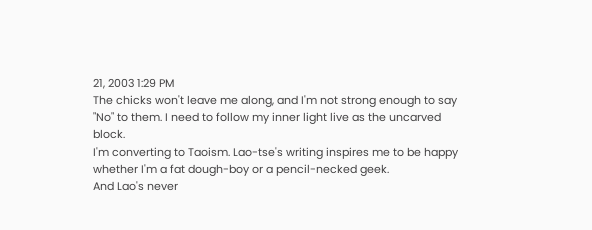21, 2003 1:29 PM
The chicks won't leave me along, and I'm not strong enough to say "No" to them. I need to follow my inner light live as the uncarved block.
I'm converting to Taoism. Lao-tse's writing inspires me to be happy whether I'm a fat dough-boy or a pencil-necked geek.
And Lao's never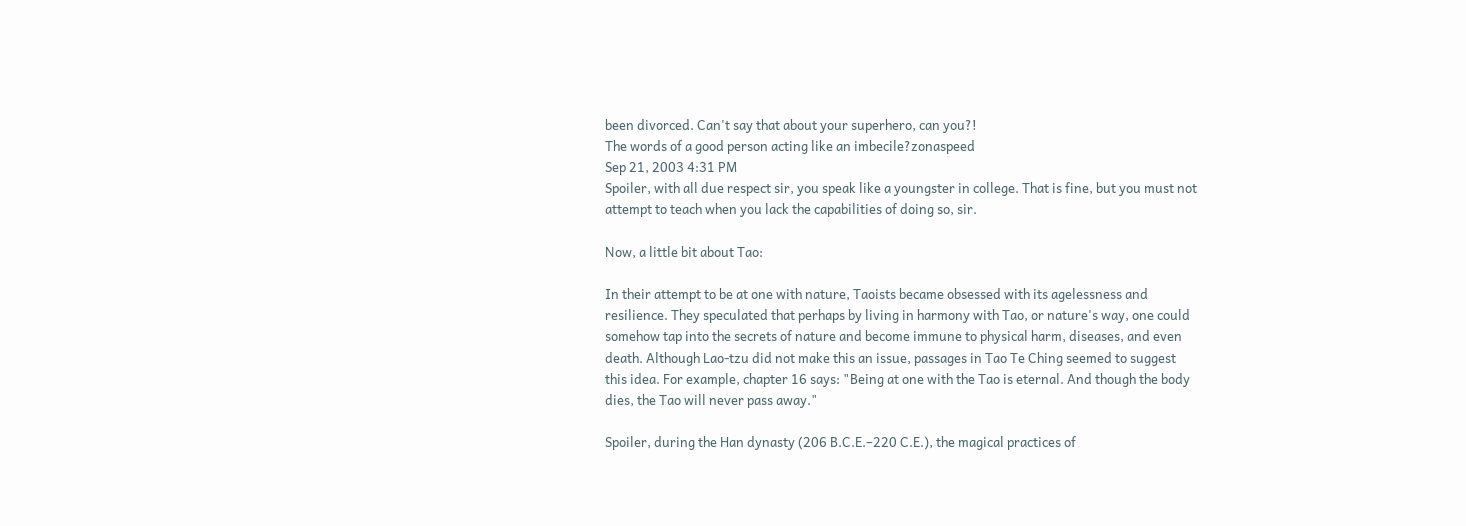been divorced. Can't say that about your superhero, can you?!
The words of a good person acting like an imbecile?zonaspeed
Sep 21, 2003 4:31 PM
Spoiler, with all due respect sir, you speak like a youngster in college. That is fine, but you must not attempt to teach when you lack the capabilities of doing so, sir.

Now, a little bit about Tao:

In their attempt to be at one with nature, Taoists became obsessed with its agelessness and resilience. They speculated that perhaps by living in harmony with Tao, or nature's way, one could somehow tap into the secrets of nature and become immune to physical harm, diseases, and even death. Although Lao-tzu did not make this an issue, passages in Tao Te Ching seemed to suggest this idea. For example, chapter 16 says: "Being at one with the Tao is eternal. And though the body dies, the Tao will never pass away."

Spoiler, during the Han dynasty (206 B.C.E.–220 C.E.), the magical practices of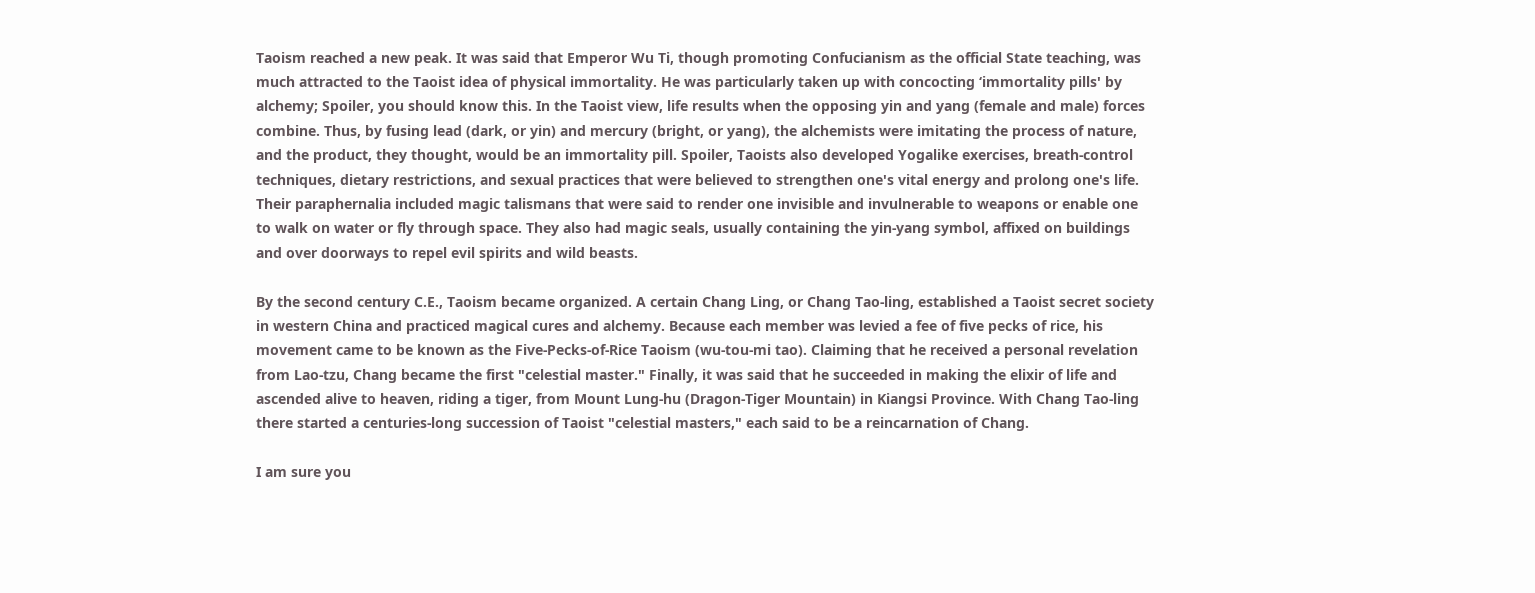Taoism reached a new peak. It was said that Emperor Wu Ti, though promoting Confucianism as the official State teaching, was much attracted to the Taoist idea of physical immortality. He was particularly taken up with concocting ‘immortality pills' by alchemy; Spoiler, you should know this. In the Taoist view, life results when the opposing yin and yang (female and male) forces combine. Thus, by fusing lead (dark, or yin) and mercury (bright, or yang), the alchemists were imitating the process of nature, and the product, they thought, would be an immortality pill. Spoiler, Taoists also developed Yogalike exercises, breath-control techniques, dietary restrictions, and sexual practices that were believed to strengthen one's vital energy and prolong one's life. Their paraphernalia included magic talismans that were said to render one invisible and invulnerable to weapons or enable one to walk on water or fly through space. They also had magic seals, usually containing the yin-yang symbol, affixed on buildings and over doorways to repel evil spirits and wild beasts.

By the second century C.E., Taoism became organized. A certain Chang Ling, or Chang Tao-ling, established a Taoist secret society in western China and practiced magical cures and alchemy. Because each member was levied a fee of five pecks of rice, his movement came to be known as the Five-Pecks-of-Rice Taoism (wu-tou-mi tao). Claiming that he received a personal revelation from Lao-tzu, Chang became the first "celestial master." Finally, it was said that he succeeded in making the elixir of life and ascended alive to heaven, riding a tiger, from Mount Lung-hu (Dragon-Tiger Mountain) in Kiangsi Province. With Chang Tao-ling there started a centuries-long succession of Taoist "celestial masters," each said to be a reincarnation of Chang.

I am sure you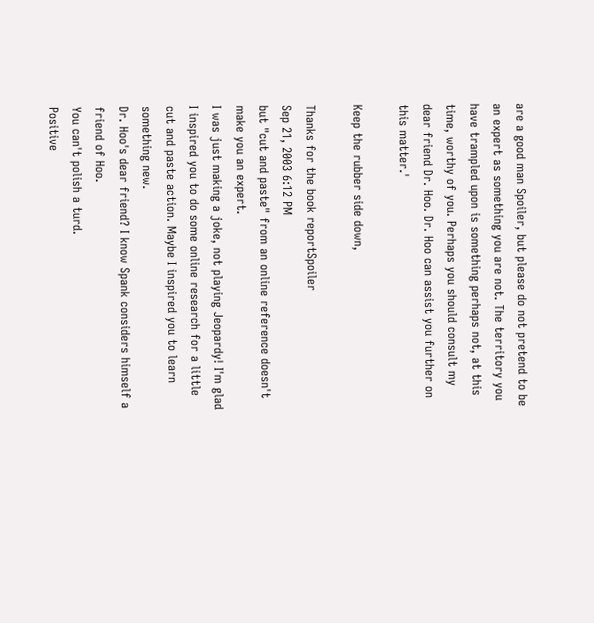are a good man Spoiler, but please do not pretend to be an expert as something you are not. The territory you have trampled upon is something perhaps not, at this time, worthy of you. Perhaps you should consult my dear friend Dr. Hoo. Dr. Hoo can assist you further on this matter.'

Keep the rubber side down,

Thanks for the book reportSpoiler
Sep 21, 2003 6:12 PM
but "cut and paste" from an online reference doesn't make you an expert.
I was just making a joke, not playing Jeopardy! I'm glad I inspired you to do some online research for a little cut and paste action. Maybe I inspired you to learn something new.
Dr. Hoo's dear friend? I know Spank considers himself a friend of Hoo.
You can't polish a turd.
Positive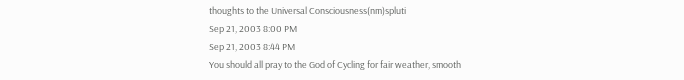thoughts to the Universal Consciousness(nm)spluti
Sep 21, 2003 8:00 PM
Sep 21, 2003 8:44 PM
You should all pray to the God of Cycling for fair weather, smooth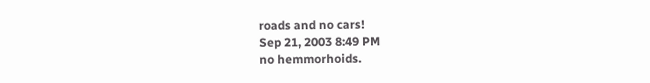roads and no cars!
Sep 21, 2003 8:49 PM
no hemmorhoids.